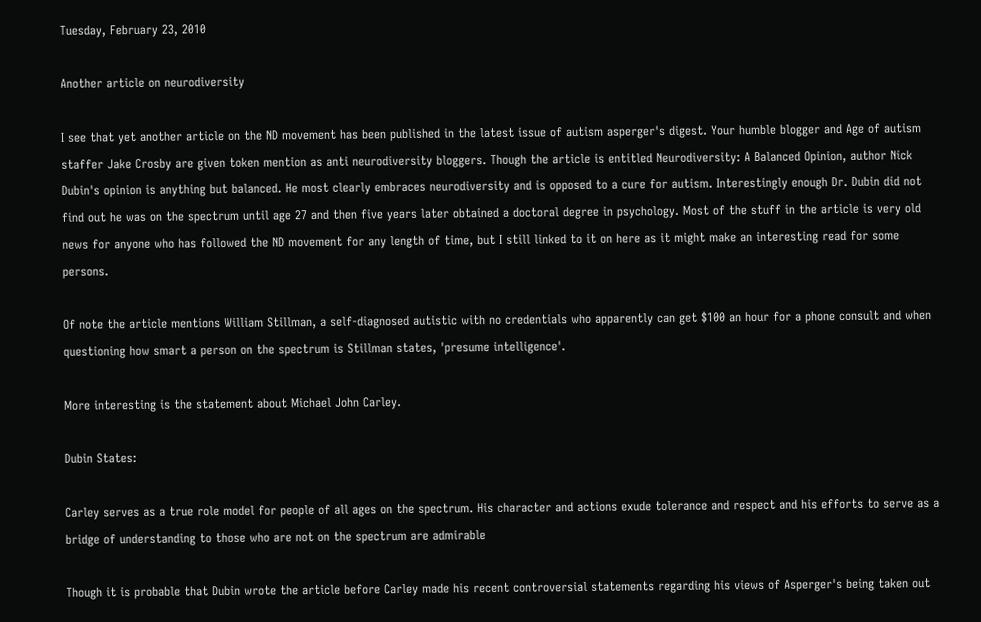Tuesday, February 23, 2010

Another article on neurodiversity

I see that yet another article on the ND movement has been published in the latest issue of autism asperger's digest. Your humble blogger and Age of autism staffer Jake Crosby are given token mention as anti neurodiversity bloggers. Though the article is entitled Neurodiversity: A Balanced Opinion, author Nick Dubin's opinion is anything but balanced. He most clearly embraces neurodiversity and is opposed to a cure for autism. Interestingly enough Dr. Dubin did not find out he was on the spectrum until age 27 and then five years later obtained a doctoral degree in psychology. Most of the stuff in the article is very old news for anyone who has followed the ND movement for any length of time, but I still linked to it on here as it might make an interesting read for some persons.

Of note the article mentions William Stillman, a self-diagnosed autistic with no credentials who apparently can get $100 an hour for a phone consult and when questioning how smart a person on the spectrum is Stillman states, 'presume intelligence'.

More interesting is the statement about Michael John Carley.

Dubin States:

Carley serves as a true role model for people of all ages on the spectrum. His character and actions exude tolerance and respect and his efforts to serve as a bridge of understanding to those who are not on the spectrum are admirable

Though it is probable that Dubin wrote the article before Carley made his recent controversial statements regarding his views of Asperger's being taken out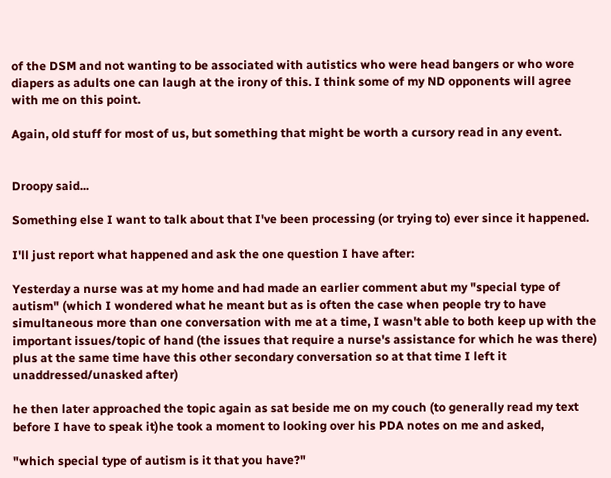of the DSM and not wanting to be associated with autistics who were head bangers or who wore diapers as adults one can laugh at the irony of this. I think some of my ND opponents will agree with me on this point.

Again, old stuff for most of us, but something that might be worth a cursory read in any event.


Droopy said...

Something else I want to talk about that I've been processing (or trying to) ever since it happened.

I'll just report what happened and ask the one question I have after:

Yesterday a nurse was at my home and had made an earlier comment abut my "special type of autism" (which I wondered what he meant but as is often the case when people try to have simultaneous more than one conversation with me at a time, I wasn't able to both keep up with the important issues/topic of hand (the issues that require a nurse's assistance for which he was there) plus at the same time have this other secondary conversation so at that time I left it unaddressed/unasked after)

he then later approached the topic again as sat beside me on my couch (to generally read my text before I have to speak it)he took a moment to looking over his PDA notes on me and asked,

"which special type of autism is it that you have?"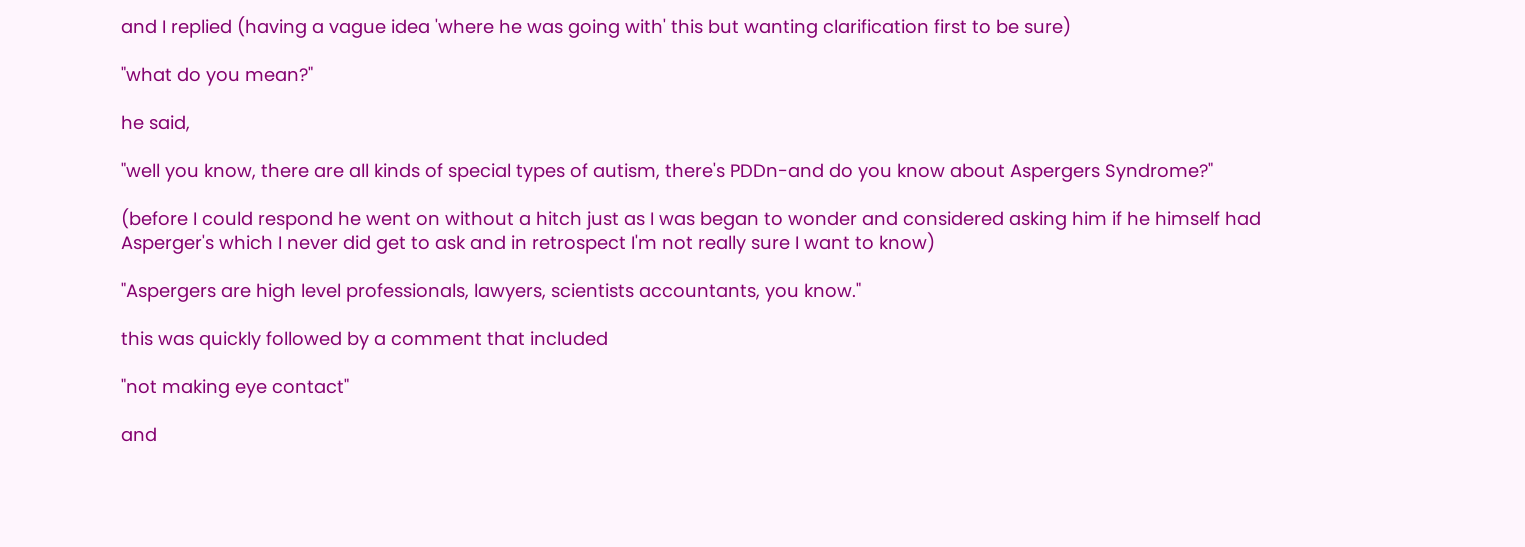and I replied (having a vague idea 'where he was going with' this but wanting clarification first to be sure)

"what do you mean?"

he said,

"well you know, there are all kinds of special types of autism, there's PDDn-and do you know about Aspergers Syndrome?"

(before I could respond he went on without a hitch just as I was began to wonder and considered asking him if he himself had Asperger's which I never did get to ask and in retrospect I'm not really sure I want to know)

"Aspergers are high level professionals, lawyers, scientists accountants, you know."

this was quickly followed by a comment that included

"not making eye contact"

and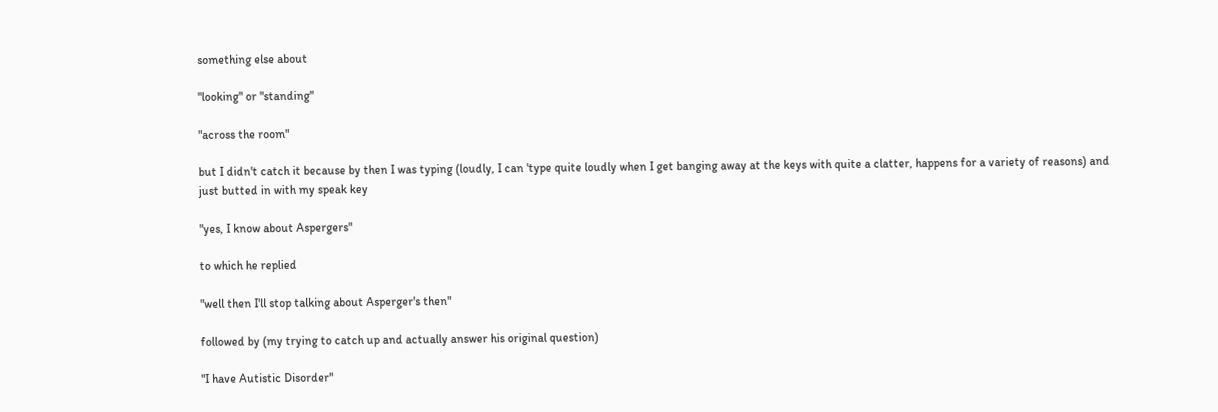something else about

"looking" or "standing"

"across the room"

but I didn't catch it because by then I was typing (loudly, I can 'type quite loudly when I get banging away at the keys with quite a clatter, happens for a variety of reasons) and just butted in with my speak key

"yes, I know about Aspergers"

to which he replied

"well then I'll stop talking about Asperger's then"

followed by (my trying to catch up and actually answer his original question)

"I have Autistic Disorder"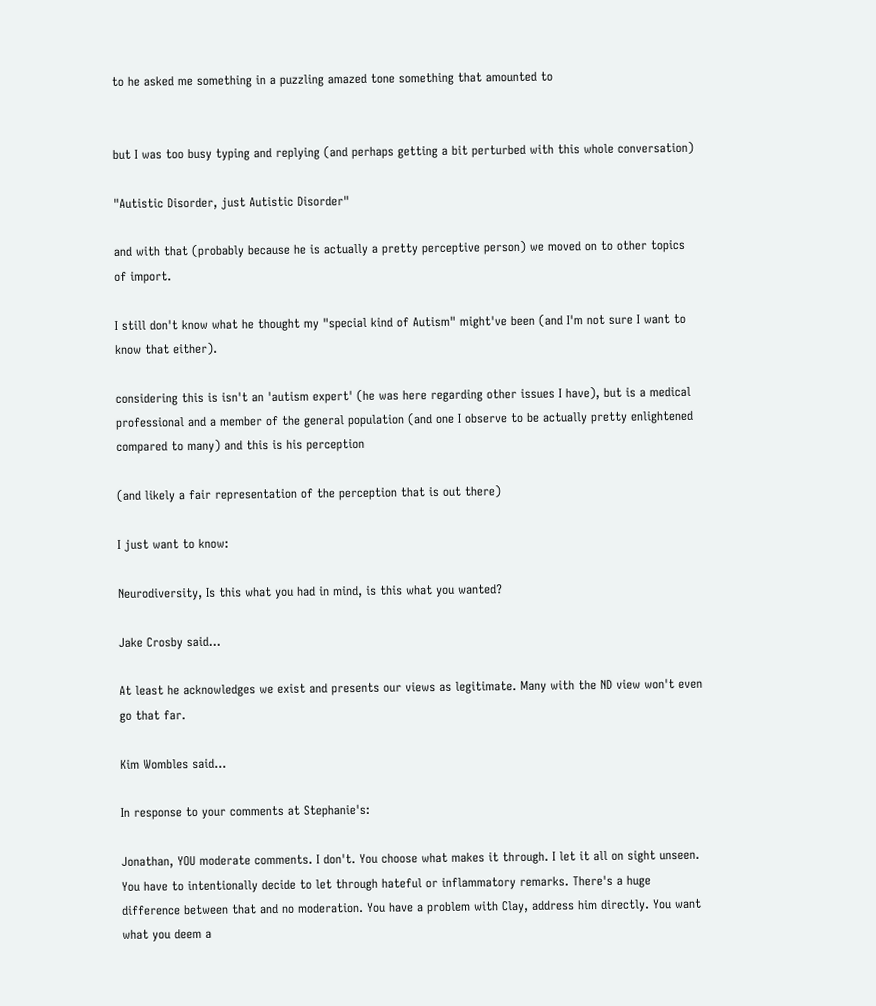to he asked me something in a puzzling amazed tone something that amounted to


but I was too busy typing and replying (and perhaps getting a bit perturbed with this whole conversation)

"Autistic Disorder, just Autistic Disorder"

and with that (probably because he is actually a pretty perceptive person) we moved on to other topics of import.

I still don't know what he thought my "special kind of Autism" might've been (and I'm not sure I want to know that either).

considering this is isn't an 'autism expert' (he was here regarding other issues I have), but is a medical professional and a member of the general population (and one I observe to be actually pretty enlightened compared to many) and this is his perception

(and likely a fair representation of the perception that is out there)

I just want to know:

Neurodiversity, Is this what you had in mind, is this what you wanted?

Jake Crosby said...

At least he acknowledges we exist and presents our views as legitimate. Many with the ND view won't even go that far.

Kim Wombles said...

In response to your comments at Stephanie's:

Jonathan, YOU moderate comments. I don't. You choose what makes it through. I let it all on sight unseen. You have to intentionally decide to let through hateful or inflammatory remarks. There's a huge difference between that and no moderation. You have a problem with Clay, address him directly. You want what you deem a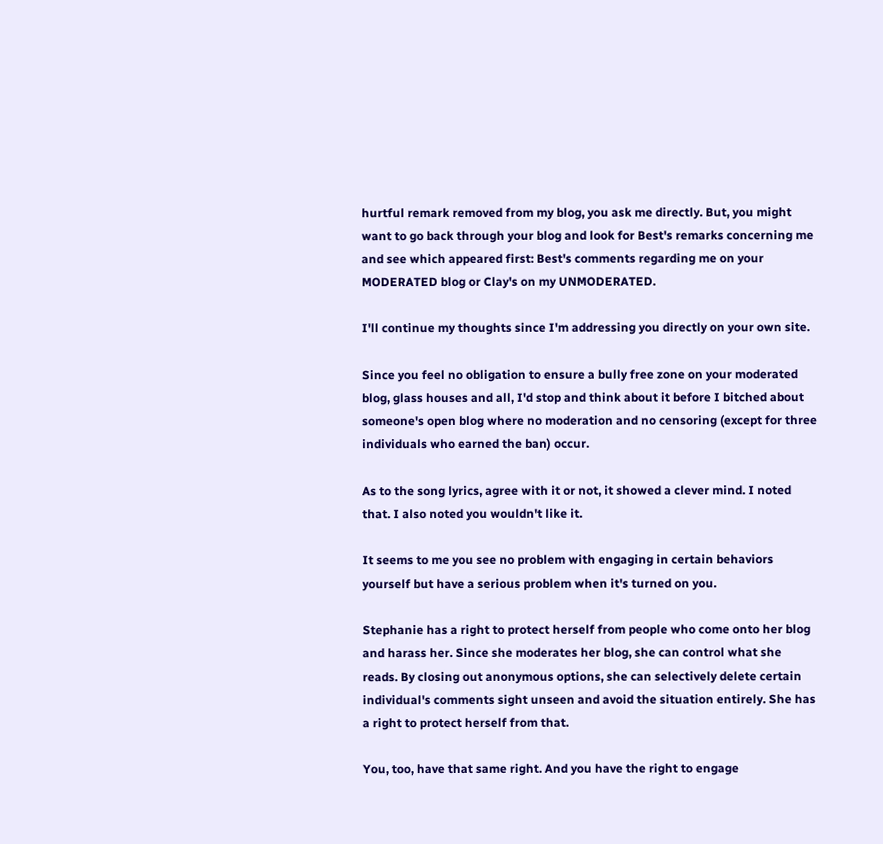hurtful remark removed from my blog, you ask me directly. But, you might want to go back through your blog and look for Best's remarks concerning me and see which appeared first: Best's comments regarding me on your MODERATED blog or Clay's on my UNMODERATED.

I'll continue my thoughts since I'm addressing you directly on your own site.

Since you feel no obligation to ensure a bully free zone on your moderated blog, glass houses and all, I'd stop and think about it before I bitched about someone's open blog where no moderation and no censoring (except for three individuals who earned the ban) occur.

As to the song lyrics, agree with it or not, it showed a clever mind. I noted that. I also noted you wouldn't like it.

It seems to me you see no problem with engaging in certain behaviors yourself but have a serious problem when it's turned on you.

Stephanie has a right to protect herself from people who come onto her blog and harass her. Since she moderates her blog, she can control what she reads. By closing out anonymous options, she can selectively delete certain individual's comments sight unseen and avoid the situation entirely. She has a right to protect herself from that.

You, too, have that same right. And you have the right to engage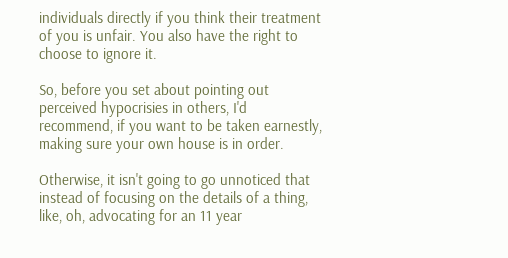individuals directly if you think their treatment of you is unfair. You also have the right to choose to ignore it.

So, before you set about pointing out perceived hypocrisies in others, I'd recommend, if you want to be taken earnestly, making sure your own house is in order.

Otherwise, it isn't going to go unnoticed that instead of focusing on the details of a thing, like, oh, advocating for an 11 year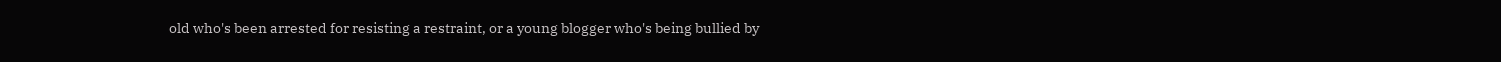old who's been arrested for resisting a restraint, or a young blogger who's being bullied by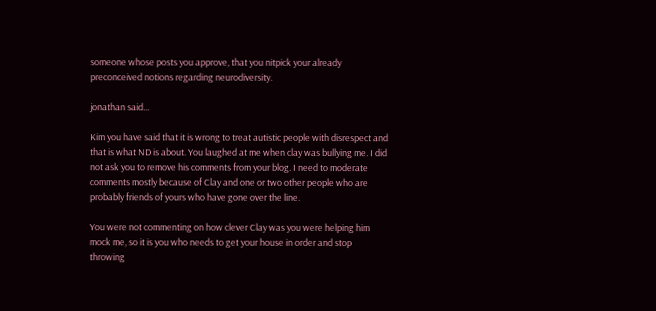someone whose posts you approve, that you nitpick your already preconceived notions regarding neurodiversity.

jonathan said...

Kim you have said that it is wrong to treat autistic people with disrespect and that is what ND is about. You laughed at me when clay was bullying me. I did not ask you to remove his comments from your blog. I need to moderate comments mostly because of Clay and one or two other people who are probably friends of yours who have gone over the line.

You were not commenting on how clever Clay was you were helping him mock me, so it is you who needs to get your house in order and stop throwing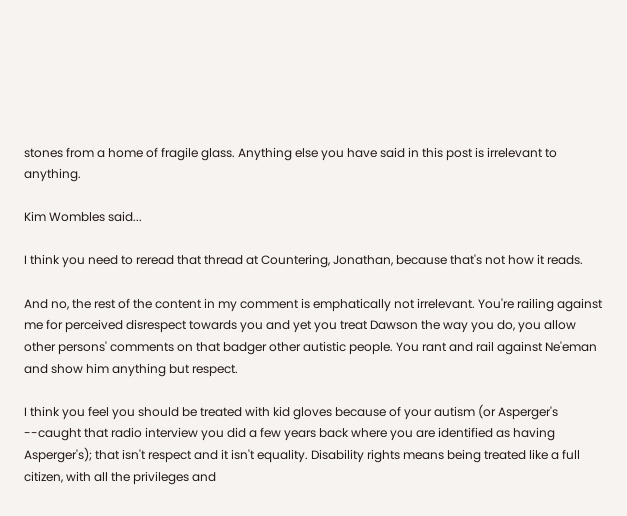stones from a home of fragile glass. Anything else you have said in this post is irrelevant to anything.

Kim Wombles said...

I think you need to reread that thread at Countering, Jonathan, because that's not how it reads.

And no, the rest of the content in my comment is emphatically not irrelevant. You're railing against me for perceived disrespect towards you and yet you treat Dawson the way you do, you allow other persons' comments on that badger other autistic people. You rant and rail against Ne'eman and show him anything but respect.

I think you feel you should be treated with kid gloves because of your autism (or Asperger's --caught that radio interview you did a few years back where you are identified as having Asperger's); that isn't respect and it isn't equality. Disability rights means being treated like a full citizen, with all the privileges and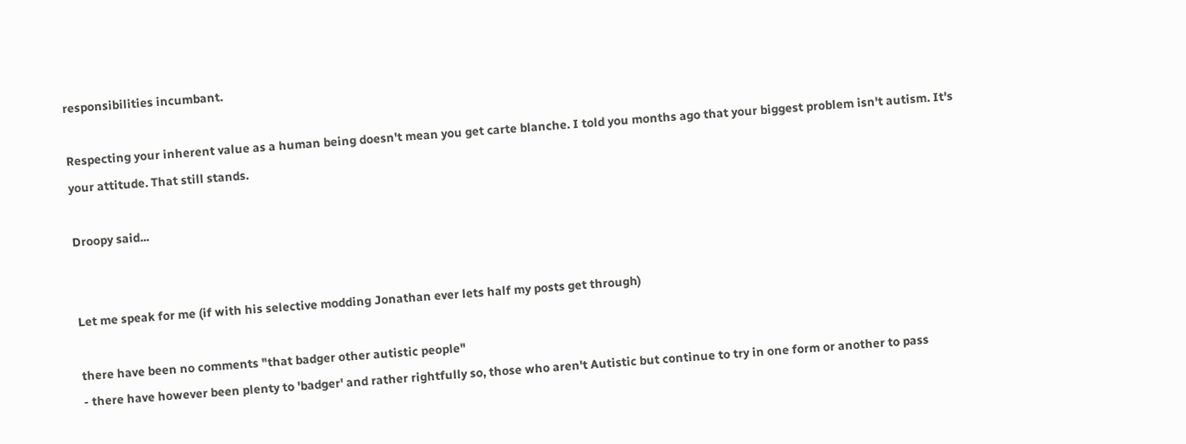responsibilities incumbant.

Respecting your inherent value as a human being doesn't mean you get carte blanche. I told you months ago that your biggest problem isn't autism. It's your attitude. That still stands.

Droopy said...


Let me speak for me (if with his selective modding Jonathan ever lets half my posts get through)

there have been no comments "that badger other autistic people"
- there have however been plenty to 'badger' and rather rightfully so, those who aren't Autistic but continue to try in one form or another to pass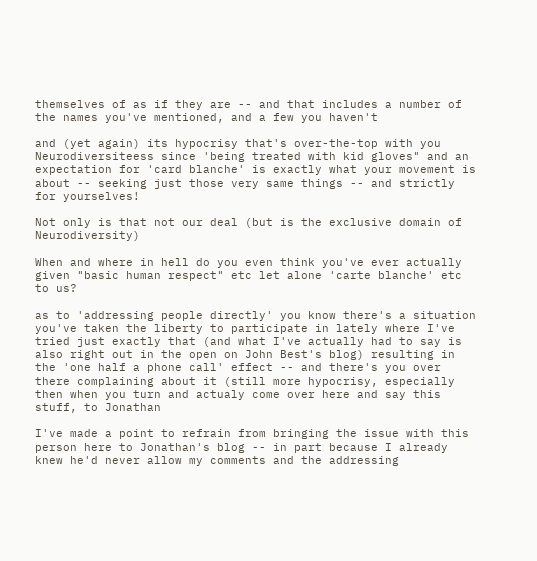themselves of as if they are -- and that includes a number of the names you've mentioned, and a few you haven't

and (yet again) its hypocrisy that's over-the-top with you Neurodiversiteess since 'being treated with kid gloves" and an expectation for 'card blanche' is exactly what your movement is about -- seeking just those very same things -- and strictly for yourselves!

Not only is that not our deal (but is the exclusive domain of Neurodiversity)

When and where in hell do you even think you've ever actually given "basic human respect" etc let alone 'carte blanche' etc to us?

as to 'addressing people directly' you know there's a situation you've taken the liberty to participate in lately where I've tried just exactly that (and what I've actually had to say is also right out in the open on John Best's blog) resulting in the 'one half a phone call' effect -- and there's you over there complaining about it (still more hypocrisy, especially then when you turn and actualy come over here and say this stuff, to Jonathan

I've made a point to refrain from bringing the issue with this person here to Jonathan's blog -- in part because I already knew he'd never allow my comments and the addressing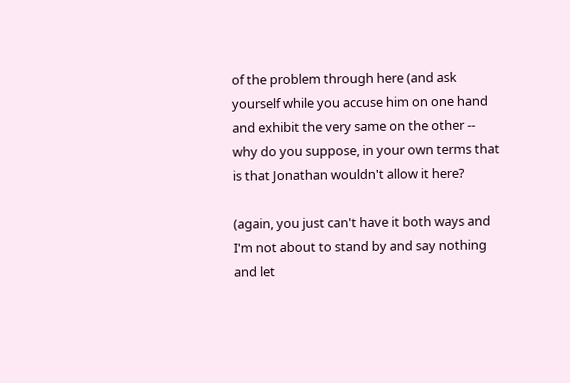of the problem through here (and ask yourself while you accuse him on one hand and exhibit the very same on the other -- why do you suppose, in your own terms that is that Jonathan wouldn't allow it here?

(again, you just can't have it both ways and I'm not about to stand by and say nothing and let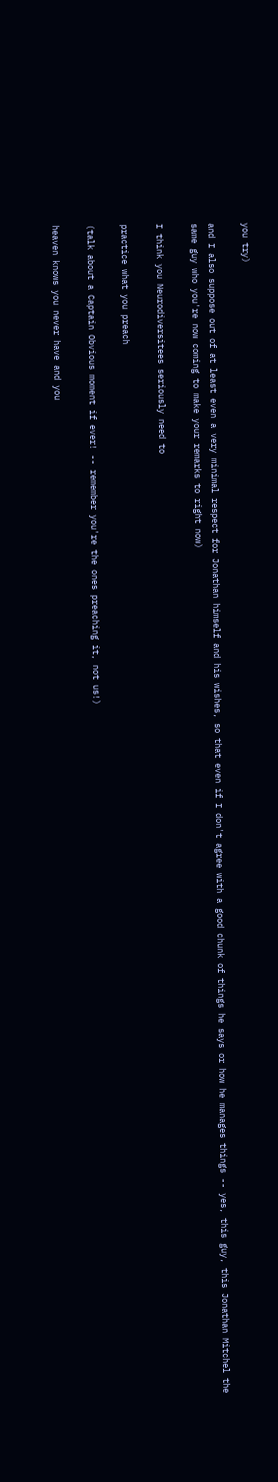you try)

and I also suppose out of at least even a very minimal respect for Jonathan himself and his wishes, so that even if I don't agree with a good chunk of things he says or how he manages things -- yes, this guy, this Jonathan Mitchel the same guy who you're now coming to make your remarks to right now)

I think you Neurodiversitees seriously need to

practice what you preach

(talk about a Captain Obvious moment if ever! -- remember you're the ones preaching it, not us!)

heaven knows you never have and you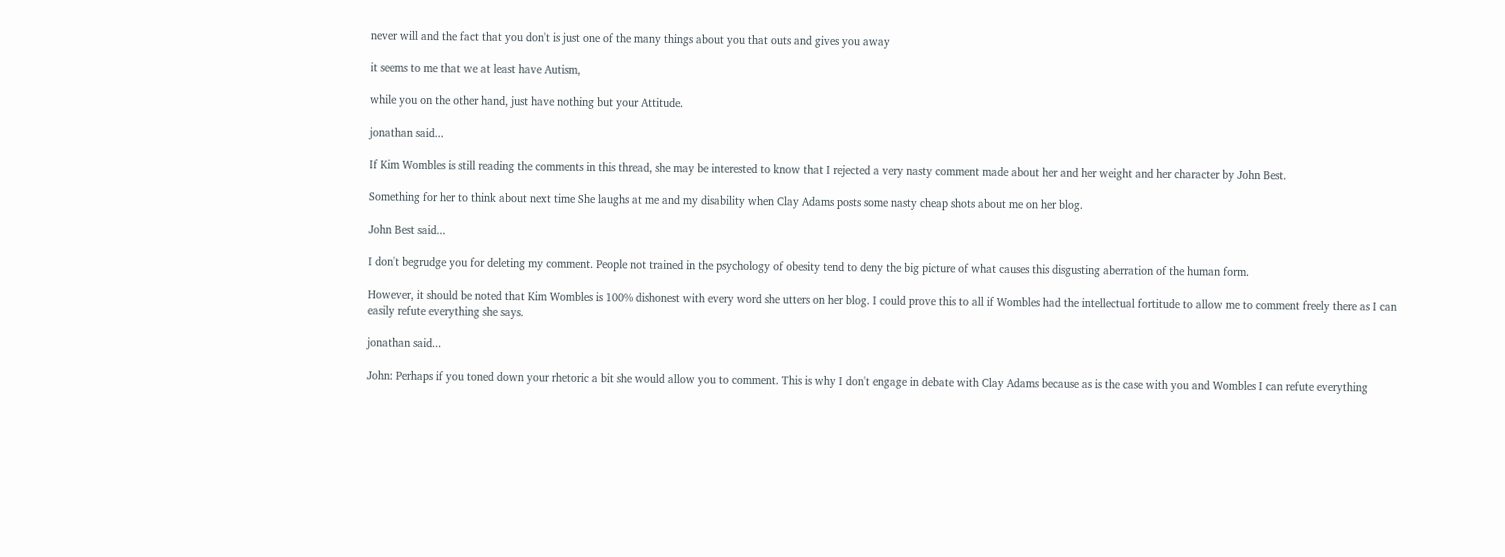never will and the fact that you don't is just one of the many things about you that outs and gives you away

it seems to me that we at least have Autism,

while you on the other hand, just have nothing but your Attitude.

jonathan said...

If Kim Wombles is still reading the comments in this thread, she may be interested to know that I rejected a very nasty comment made about her and her weight and her character by John Best.

Something for her to think about next time She laughs at me and my disability when Clay Adams posts some nasty cheap shots about me on her blog.

John Best said...

I don't begrudge you for deleting my comment. People not trained in the psychology of obesity tend to deny the big picture of what causes this disgusting aberration of the human form.

However, it should be noted that Kim Wombles is 100% dishonest with every word she utters on her blog. I could prove this to all if Wombles had the intellectual fortitude to allow me to comment freely there as I can easily refute everything she says.

jonathan said...

John: Perhaps if you toned down your rhetoric a bit she would allow you to comment. This is why I don't engage in debate with Clay Adams because as is the case with you and Wombles I can refute everything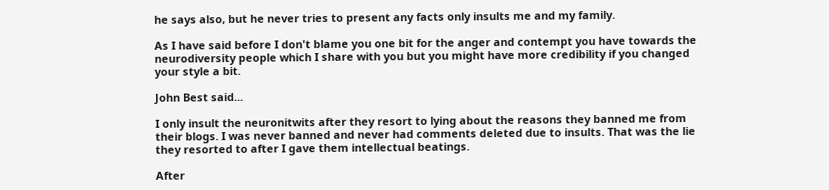he says also, but he never tries to present any facts only insults me and my family.

As I have said before I don't blame you one bit for the anger and contempt you have towards the neurodiversity people which I share with you but you might have more credibility if you changed your style a bit.

John Best said...

I only insult the neuronitwits after they resort to lying about the reasons they banned me from their blogs. I was never banned and never had comments deleted due to insults. That was the lie they resorted to after I gave them intellectual beatings.

After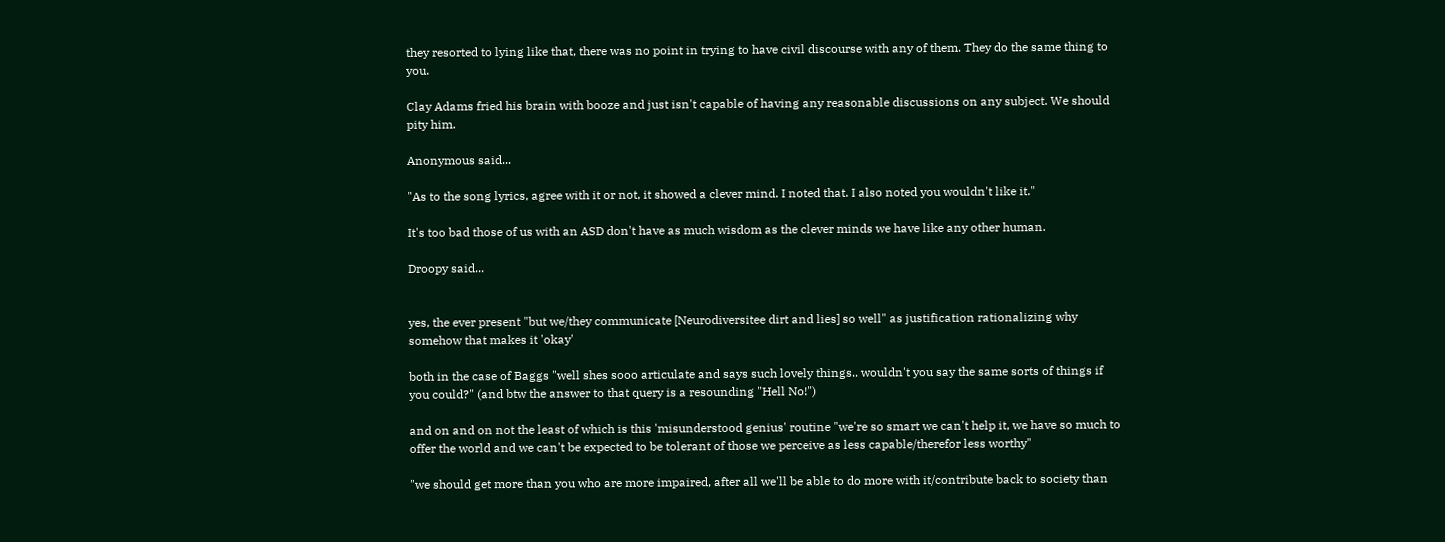they resorted to lying like that, there was no point in trying to have civil discourse with any of them. They do the same thing to you.

Clay Adams fried his brain with booze and just isn't capable of having any reasonable discussions on any subject. We should pity him.

Anonymous said...

"As to the song lyrics, agree with it or not, it showed a clever mind. I noted that. I also noted you wouldn't like it."

It's too bad those of us with an ASD don't have as much wisdom as the clever minds we have like any other human.

Droopy said...


yes, the ever present "but we/they communicate [Neurodiversitee dirt and lies] so well" as justification rationalizing why somehow that makes it 'okay'

both in the case of Baggs "well shes sooo articulate and says such lovely things.. wouldn't you say the same sorts of things if you could?" (and btw the answer to that query is a resounding "Hell No!")

and on and on not the least of which is this 'misunderstood genius' routine "we're so smart we can't help it, we have so much to offer the world and we can't be expected to be tolerant of those we perceive as less capable/therefor less worthy"

"we should get more than you who are more impaired, after all we'll be able to do more with it/contribute back to society than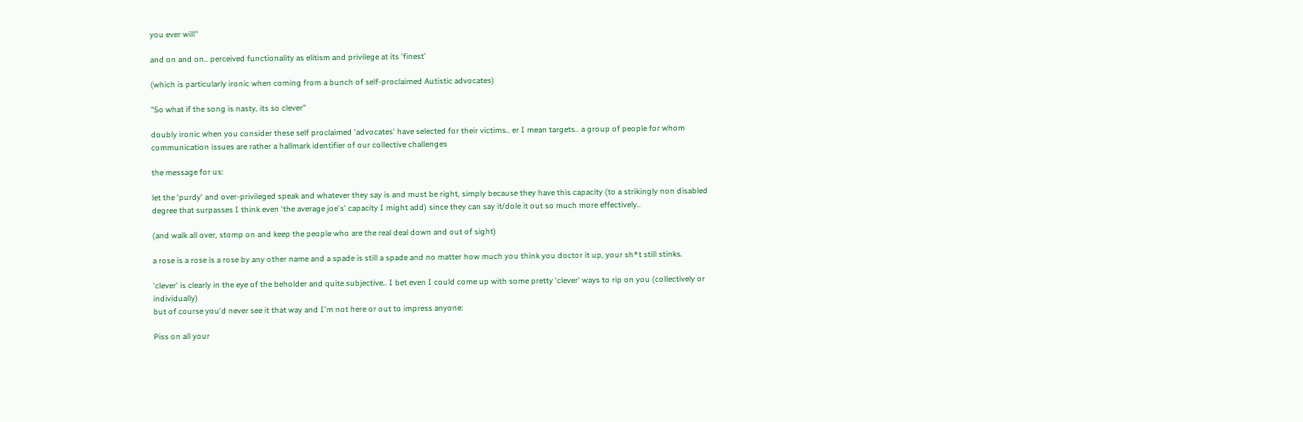you ever will"

and on and on.. perceived functionality as elitism and privilege at its 'finest'

(which is particularly ironic when coming from a bunch of self-proclaimed Autistic advocates)

"So what if the song is nasty, its so clever"

doubly ironic when you consider these self proclaimed 'advocates' have selected for their victims.. er I mean targets.. a group of people for whom communication issues are rather a hallmark identifier of our collective challenges

the message for us:

let the 'purdy' and over-privileged speak and whatever they say is and must be right, simply because they have this capacity (to a strikingly non disabled degree that surpasses I think even 'the average joe's' capacity I might add) since they can say it/dole it out so much more effectively..

(and walk all over, stomp on and keep the people who are the real deal down and out of sight)

a rose is a rose is a rose by any other name and a spade is still a spade and no matter how much you think you doctor it up, your sh*t still stinks.

'clever' is clearly in the eye of the beholder and quite subjective.. I bet even I could come up with some pretty 'clever' ways to rip on you (collectively or individually)
but of course you'd never see it that way and I'm not here or out to impress anyone:

Piss on all your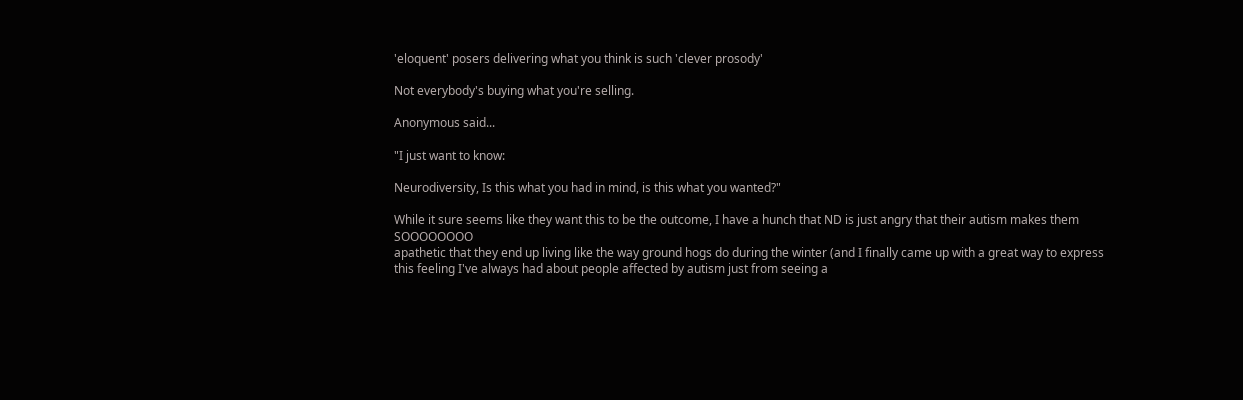'eloquent' posers delivering what you think is such 'clever prosody'

Not everybody's buying what you're selling.

Anonymous said...

"I just want to know:

Neurodiversity, Is this what you had in mind, is this what you wanted?"

While it sure seems like they want this to be the outcome, I have a hunch that ND is just angry that their autism makes them SOOOOOOOO
apathetic that they end up living like the way ground hogs do during the winter (and I finally came up with a great way to express this feeling I've always had about people affected by autism just from seeing a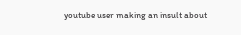youtube user making an insult about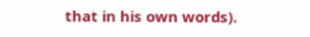that in his own words).